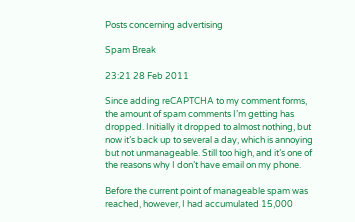Posts concerning advertising

Spam Break

23:21 28 Feb 2011

Since adding reCAPTCHA to my comment forms, the amount of spam comments I’m getting has dropped. Initially it dropped to almost nothing, but now it’s back up to several a day, which is annoying but not unmanageable. Still too high, and it’s one of the reasons why I don’t have email on my phone.

Before the current point of manageable spam was reached, however, I had accumulated 15,000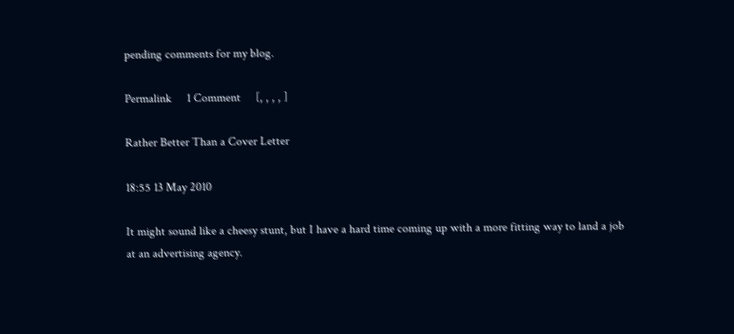pending comments for my blog.

Permalink     1 Comment     [, , , , ]

Rather Better Than a Cover Letter

18:55 13 May 2010

It might sound like a cheesy stunt, but I have a hard time coming up with a more fitting way to land a job at an advertising agency.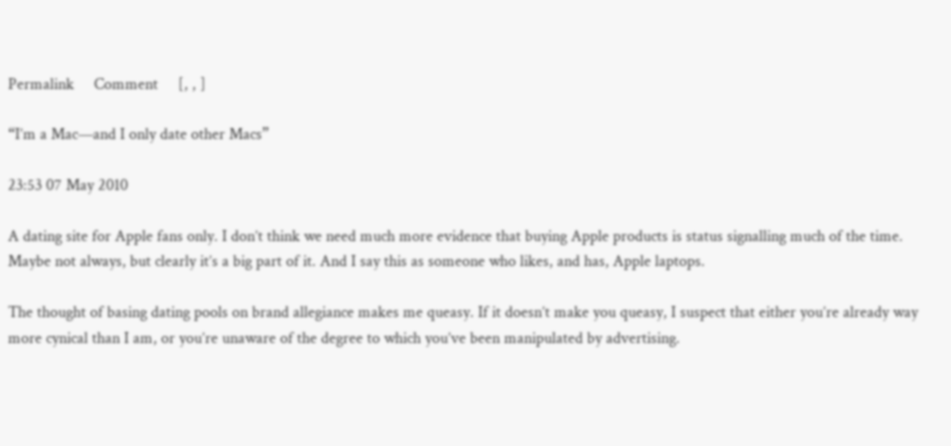Permalink     Comment     [, , ]

“I’m a Mac—and I only date other Macs”

23:53 07 May 2010

A dating site for Apple fans only. I don’t think we need much more evidence that buying Apple products is status signalling much of the time. Maybe not always, but clearly it’s a big part of it. And I say this as someone who likes, and has, Apple laptops.

The thought of basing dating pools on brand allegiance makes me queasy. If it doesn’t make you queasy, I suspect that either you’re already way more cynical than I am, or you’re unaware of the degree to which you’ve been manipulated by advertising.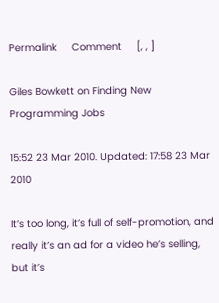Permalink     Comment     [, , ]

Giles Bowkett on Finding New Programming Jobs

15:52 23 Mar 2010. Updated: 17:58 23 Mar 2010

It’s too long, it’s full of self-promotion, and really it’s an ad for a video he’s selling, but it’s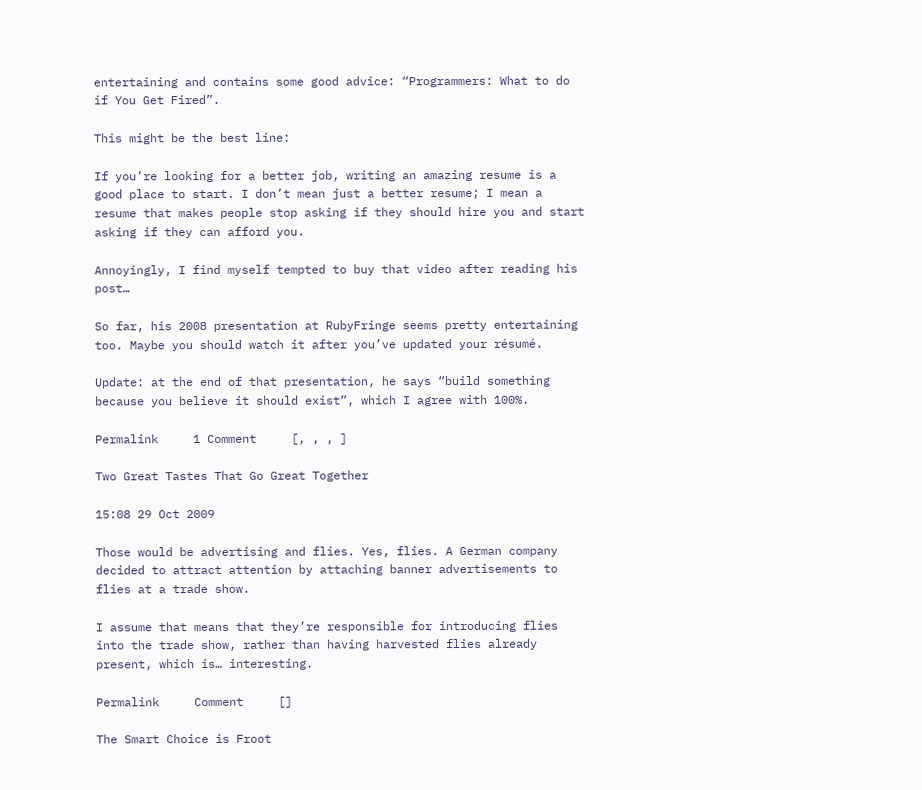entertaining and contains some good advice: “Programmers: What to do if You Get Fired”.

This might be the best line:

If you’re looking for a better job, writing an amazing resume is a good place to start. I don’t mean just a better resume; I mean a resume that makes people stop asking if they should hire you and start asking if they can afford you.

Annoyingly, I find myself tempted to buy that video after reading his post…

So far, his 2008 presentation at RubyFringe seems pretty entertaining too. Maybe you should watch it after you’ve updated your résumé.

Update: at the end of that presentation, he says “build something because you believe it should exist”, which I agree with 100%.

Permalink     1 Comment     [, , , ]

Two Great Tastes That Go Great Together

15:08 29 Oct 2009

Those would be advertising and flies. Yes, flies. A German company decided to attract attention by attaching banner advertisements to flies at a trade show.

I assume that means that they’re responsible for introducing flies into the trade show, rather than having harvested flies already present, which is… interesting.

Permalink     Comment     []

The Smart Choice is Froot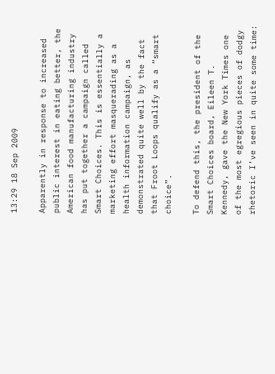13:29 18 Sep 2009

Apparently in response to increased public interest in eating better, the American food manufacturing industry has put together a campaign called Smart Choices. This is essentially a marketing effort masquerading as a health information campaign, as demonstrated quite well by the fact that Froot Loops qualify as a “smart choice”.

To defend this, the president of the Smart Choices board, Eileen T. Kennedy, gave the New York Times one of the most egregious pieces of dodgy rhetoric I’ve seen in quite some time: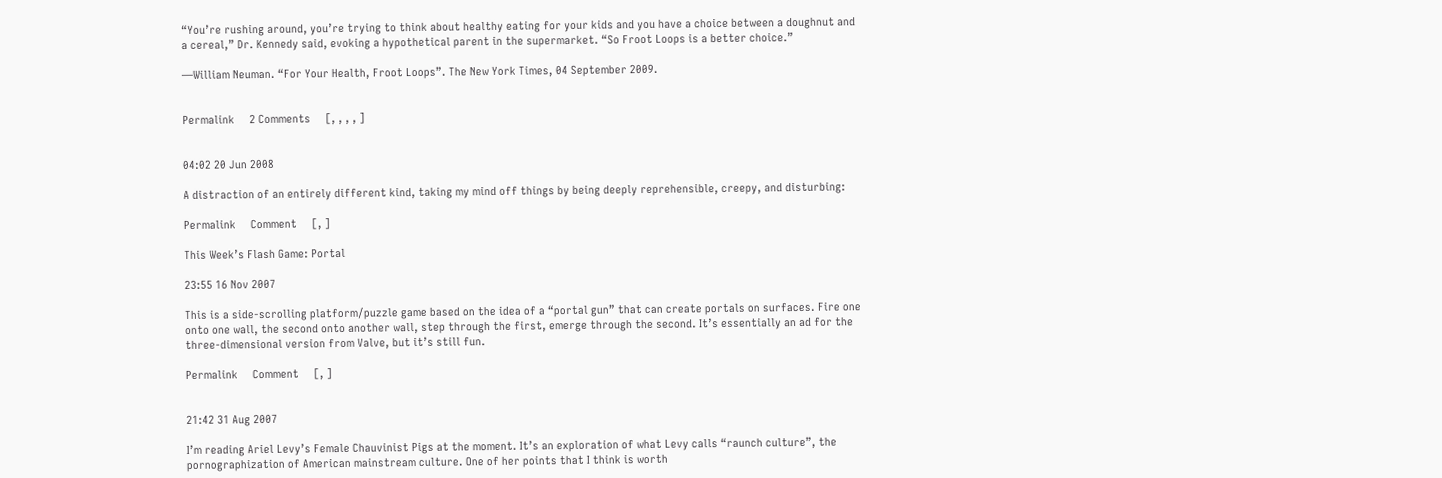“You’re rushing around, you’re trying to think about healthy eating for your kids and you have a choice between a doughnut and a cereal,” Dr. Kennedy said, evoking a hypothetical parent in the supermarket. “So Froot Loops is a better choice.”

—William Neuman. “For Your Health, Froot Loops”. The New York Times, 04 September 2009.


Permalink     2 Comments     [, , , , ]


04:02 20 Jun 2008

A distraction of an entirely different kind, taking my mind off things by being deeply reprehensible, creepy, and disturbing:

Permalink     Comment     [, ]

This Week’s Flash Game: Portal

23:55 16 Nov 2007

This is a side-scrolling platform/puzzle game based on the idea of a “portal gun” that can create portals on surfaces. Fire one onto one wall, the second onto another wall, step through the first, emerge through the second. It’s essentially an ad for the three-dimensional version from Valve, but it’s still fun.

Permalink     Comment     [, ]


21:42 31 Aug 2007

I’m reading Ariel Levy’s Female Chauvinist Pigs at the moment. It’s an exploration of what Levy calls “raunch culture”, the pornographization of American mainstream culture. One of her points that I think is worth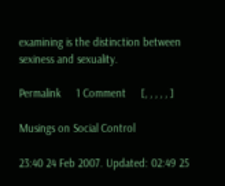examining is the distinction between sexiness and sexuality.

Permalink     1 Comment     [, , , , , ]

Musings on Social Control

23:40 24 Feb 2007. Updated: 02:49 25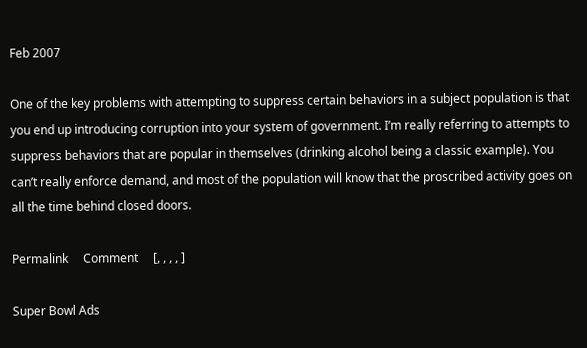Feb 2007

One of the key problems with attempting to suppress certain behaviors in a subject population is that you end up introducing corruption into your system of government. I’m really referring to attempts to suppress behaviors that are popular in themselves (drinking alcohol being a classic example). You can’t really enforce demand, and most of the population will know that the proscribed activity goes on all the time behind closed doors.

Permalink     Comment     [, , , , ]

Super Bowl Ads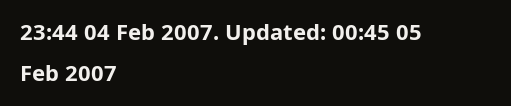23:44 04 Feb 2007. Updated: 00:45 05 Feb 2007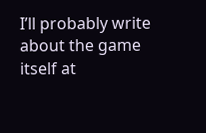I’ll probably write about the game itself at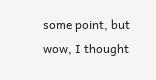some point, but wow, I thought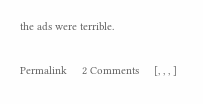the ads were terrible.

Permalink     2 Comments     [, , , ]